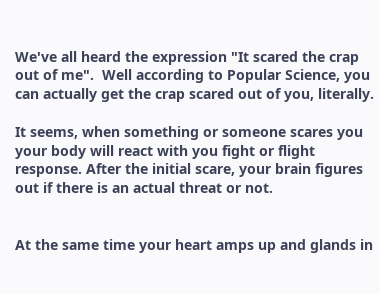We've all heard the expression "It scared the crap out of me".  Well according to Popular Science, you can actually get the crap scared out of you, literally.

It seems, when something or someone scares you your body will react with you fight or flight response. After the initial scare, your brain figures out if there is an actual threat or not.


At the same time your heart amps up and glands in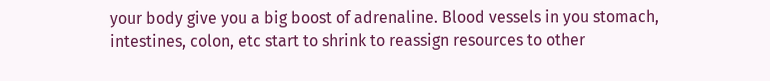your body give you a big boost of adrenaline. Blood vessels in you stomach, intestines, colon, etc start to shrink to reassign resources to other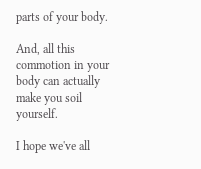parts of your body.

And, all this commotion in your body can actually make you soil yourself.

I hope we've all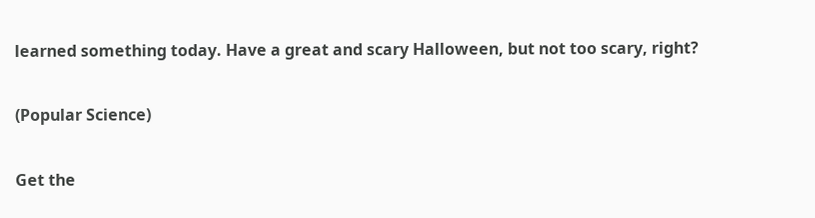learned something today. Have a great and scary Halloween, but not too scary, right?

(Popular Science)

Get the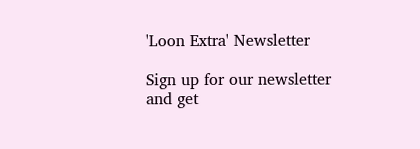'Loon Extra' Newsletter

Sign up for our newsletter and get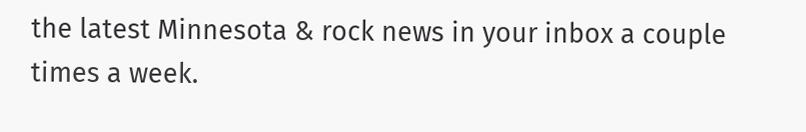the latest Minnesota & rock news in your inbox a couple times a week.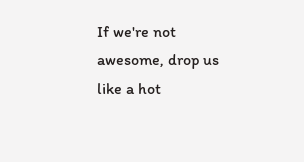If we're not awesome, drop us like a hot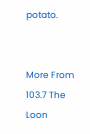potato.


More From 103.7 The Loon